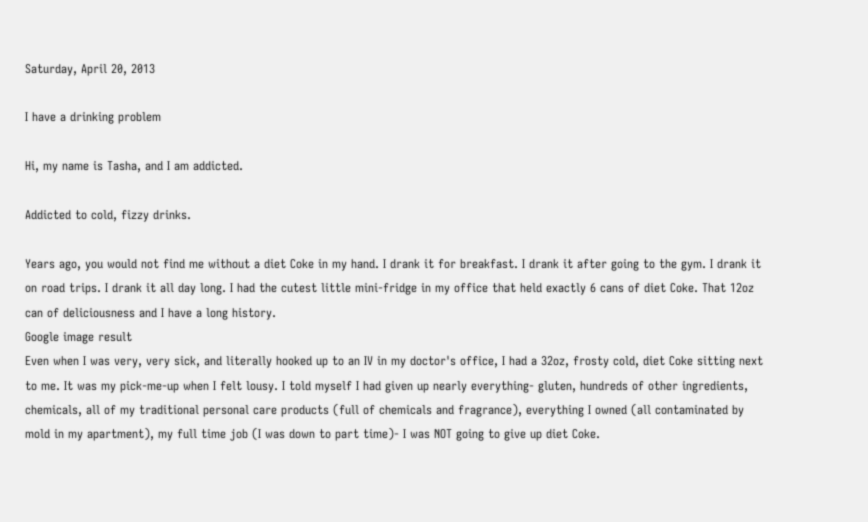Saturday, April 20, 2013

I have a drinking problem

Hi, my name is Tasha, and I am addicted.

Addicted to cold, fizzy drinks.

Years ago, you would not find me without a diet Coke in my hand. I drank it for breakfast. I drank it after going to the gym. I drank it on road trips. I drank it all day long. I had the cutest little mini-fridge in my office that held exactly 6 cans of diet Coke. That 12oz can of deliciousness and I have a long history.
Google image result
Even when I was very, very sick, and literally hooked up to an IV in my doctor's office, I had a 32oz, frosty cold, diet Coke sitting next to me. It was my pick-me-up when I felt lousy. I told myself I had given up nearly everything- gluten, hundreds of other ingredients, chemicals, all of my traditional personal care products (full of chemicals and fragrance), everything I owned (all contaminated by mold in my apartment), my full time job (I was down to part time)- I was NOT going to give up diet Coke.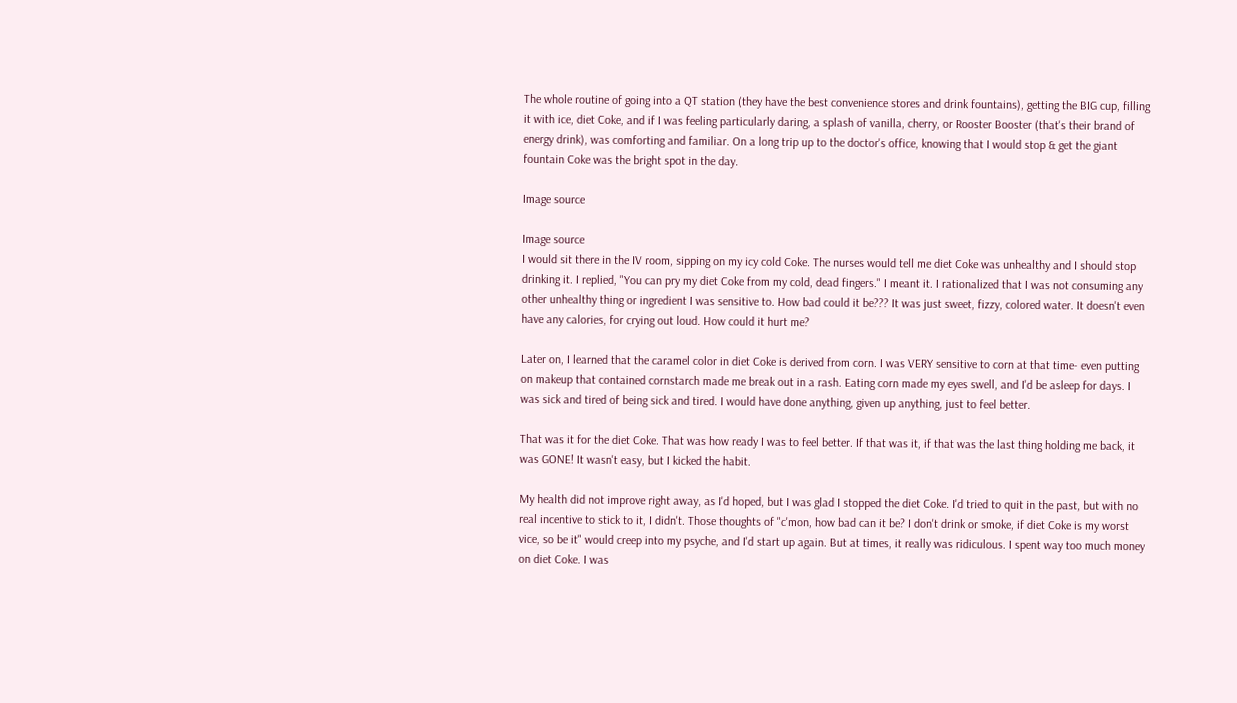The whole routine of going into a QT station (they have the best convenience stores and drink fountains), getting the BIG cup, filling it with ice, diet Coke, and if I was feeling particularly daring, a splash of vanilla, cherry, or Rooster Booster (that's their brand of energy drink), was comforting and familiar. On a long trip up to the doctor's office, knowing that I would stop & get the giant fountain Coke was the bright spot in the day.

Image source

Image source
I would sit there in the IV room, sipping on my icy cold Coke. The nurses would tell me diet Coke was unhealthy and I should stop drinking it. I replied, "You can pry my diet Coke from my cold, dead fingers." I meant it. I rationalized that I was not consuming any other unhealthy thing or ingredient I was sensitive to. How bad could it be??? It was just sweet, fizzy, colored water. It doesn't even have any calories, for crying out loud. How could it hurt me?

Later on, I learned that the caramel color in diet Coke is derived from corn. I was VERY sensitive to corn at that time- even putting on makeup that contained cornstarch made me break out in a rash. Eating corn made my eyes swell, and I'd be asleep for days. I was sick and tired of being sick and tired. I would have done anything, given up anything, just to feel better.

That was it for the diet Coke. That was how ready I was to feel better. If that was it, if that was the last thing holding me back, it was GONE! It wasn't easy, but I kicked the habit.

My health did not improve right away, as I'd hoped, but I was glad I stopped the diet Coke. I'd tried to quit in the past, but with no real incentive to stick to it, I didn't. Those thoughts of "c'mon, how bad can it be? I don't drink or smoke, if diet Coke is my worst vice, so be it" would creep into my psyche, and I'd start up again. But at times, it really was ridiculous. I spent way too much money on diet Coke. I was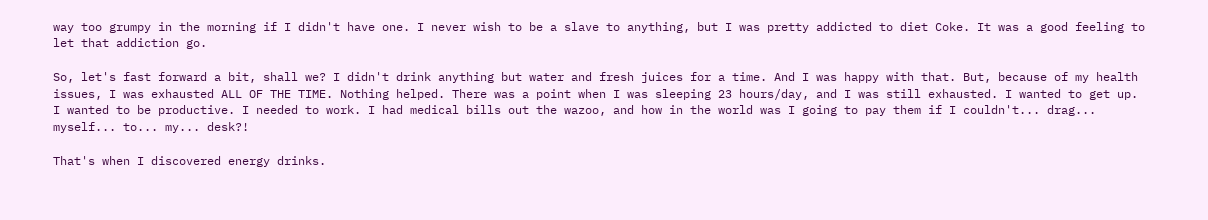way too grumpy in the morning if I didn't have one. I never wish to be a slave to anything, but I was pretty addicted to diet Coke. It was a good feeling to let that addiction go.

So, let's fast forward a bit, shall we? I didn't drink anything but water and fresh juices for a time. And I was happy with that. But, because of my health issues, I was exhausted ALL OF THE TIME. Nothing helped. There was a point when I was sleeping 23 hours/day, and I was still exhausted. I wanted to get up. I wanted to be productive. I needed to work. I had medical bills out the wazoo, and how in the world was I going to pay them if I couldn't... drag... myself... to... my... desk?!

That's when I discovered energy drinks.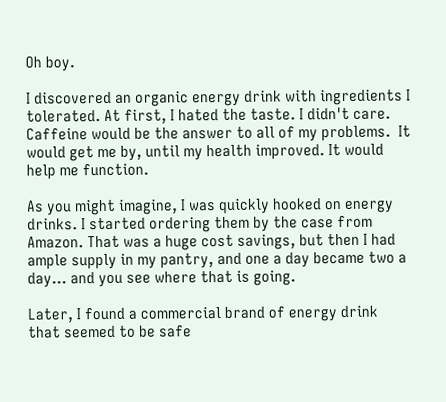Oh boy.

I discovered an organic energy drink with ingredients I tolerated. At first, I hated the taste. I didn't care. Caffeine would be the answer to all of my problems.  It would get me by, until my health improved. It would help me function.

As you might imagine, I was quickly hooked on energy drinks. I started ordering them by the case from Amazon. That was a huge cost savings, but then I had ample supply in my pantry, and one a day became two a day... and you see where that is going.

Later, I found a commercial brand of energy drink that seemed to be safe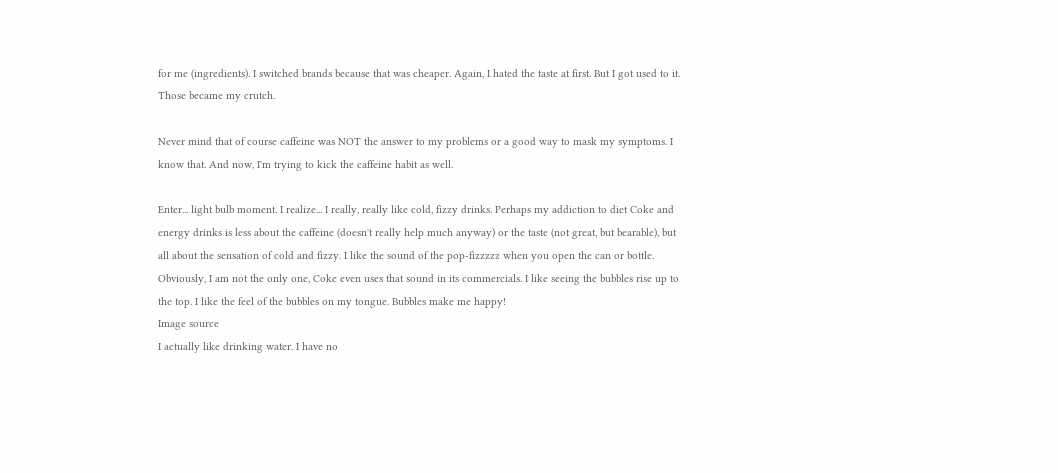for me (ingredients). I switched brands because that was cheaper. Again, I hated the taste at first. But I got used to it. Those became my crutch.

Never mind that of course caffeine was NOT the answer to my problems or a good way to mask my symptoms. I know that. And now, I'm trying to kick the caffeine habit as well.

Enter... light bulb moment. I realize... I really, really like cold, fizzy drinks. Perhaps my addiction to diet Coke and energy drinks is less about the caffeine (doesn't really help much anyway) or the taste (not great, but bearable), but all about the sensation of cold and fizzy. I like the sound of the pop-fizzzzz when you open the can or bottle. Obviously, I am not the only one, Coke even uses that sound in its commercials. I like seeing the bubbles rise up to the top. I like the feel of the bubbles on my tongue. Bubbles make me happy!
Image source
I actually like drinking water. I have no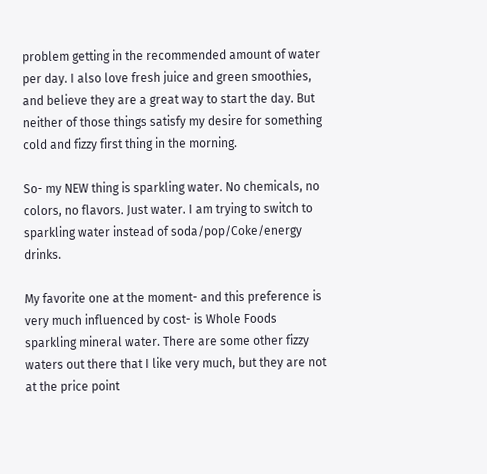problem getting in the recommended amount of water per day. I also love fresh juice and green smoothies, and believe they are a great way to start the day. But neither of those things satisfy my desire for something cold and fizzy first thing in the morning.

So- my NEW thing is sparkling water. No chemicals, no colors, no flavors. Just water. I am trying to switch to sparkling water instead of soda/pop/Coke/energy drinks.

My favorite one at the moment- and this preference is very much influenced by cost- is Whole Foods sparkling mineral water. There are some other fizzy waters out there that I like very much, but they are not at the price point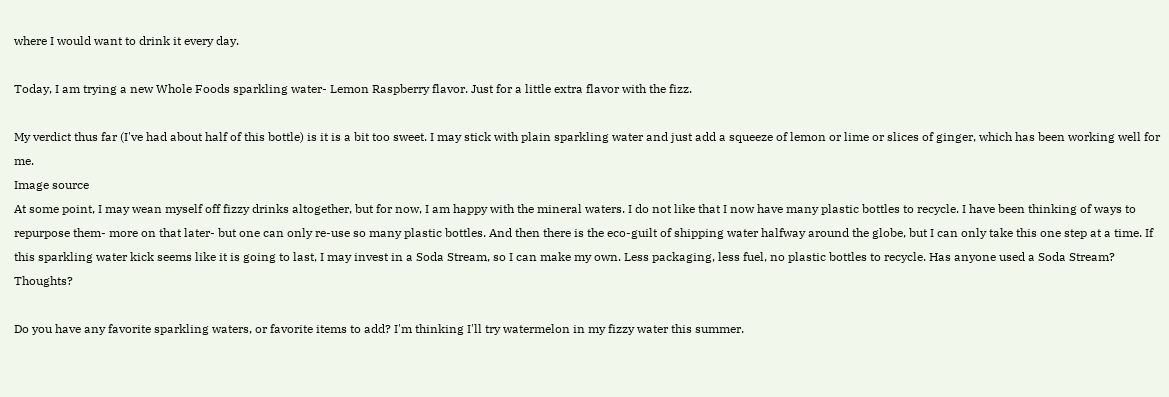where I would want to drink it every day.

Today, I am trying a new Whole Foods sparkling water- Lemon Raspberry flavor. Just for a little extra flavor with the fizz.

My verdict thus far (I've had about half of this bottle) is it is a bit too sweet. I may stick with plain sparkling water and just add a squeeze of lemon or lime or slices of ginger, which has been working well for me.
Image source
At some point, I may wean myself off fizzy drinks altogether, but for now, I am happy with the mineral waters. I do not like that I now have many plastic bottles to recycle. I have been thinking of ways to repurpose them- more on that later- but one can only re-use so many plastic bottles. And then there is the eco-guilt of shipping water halfway around the globe, but I can only take this one step at a time. If this sparkling water kick seems like it is going to last, I may invest in a Soda Stream, so I can make my own. Less packaging, less fuel, no plastic bottles to recycle. Has anyone used a Soda Stream? Thoughts?

Do you have any favorite sparkling waters, or favorite items to add? I'm thinking I'll try watermelon in my fizzy water this summer.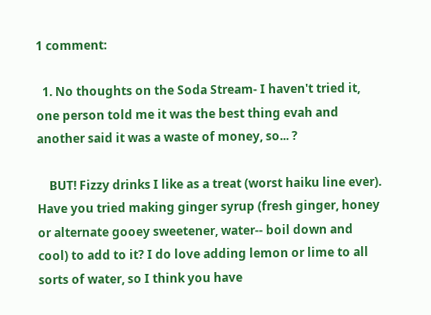1 comment:

  1. No thoughts on the Soda Stream- I haven't tried it, one person told me it was the best thing evah and another said it was a waste of money, so... ?

    BUT! Fizzy drinks I like as a treat (worst haiku line ever). Have you tried making ginger syrup (fresh ginger, honey or alternate gooey sweetener, water-- boil down and cool) to add to it? I do love adding lemon or lime to all sorts of water, so I think you have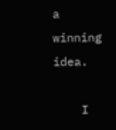a winning idea.

    I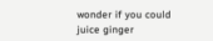wonder if you could juice ginger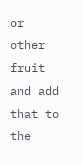or other fruit and add that to the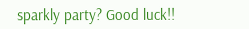sparkly party? Good luck!!